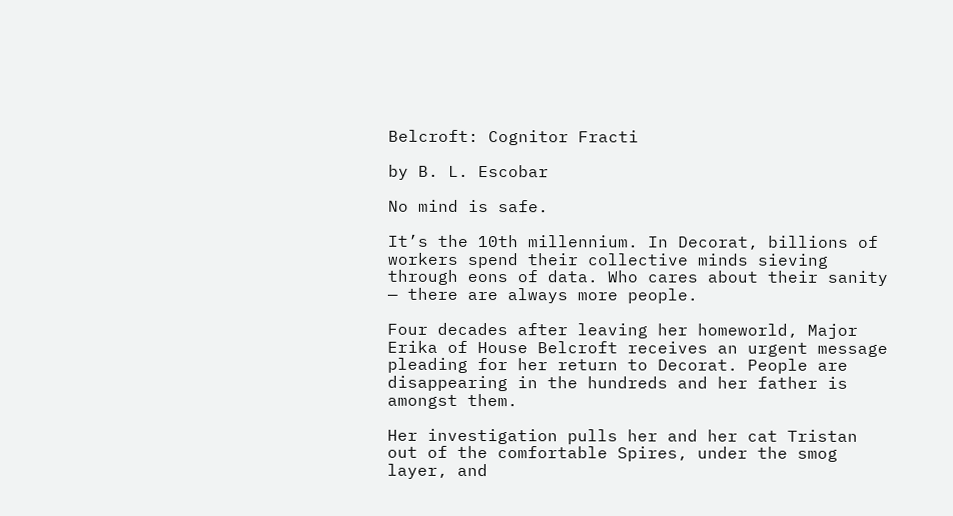Belcroft: Cognitor Fracti

by B. L. Escobar

No mind is safe.

It’s the 10th millennium. In Decorat, billions of workers spend their collective minds sieving through eons of data. Who cares about their sanity — there are always more people.

Four decades after leaving her homeworld, Major Erika of House Belcroft receives an urgent message pleading for her return to Decorat. People are disappearing in the hundreds and her father is amongst them.

Her investigation pulls her and her cat Tristan out of the comfortable Spires, under the smog layer, and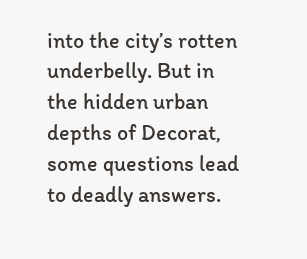into the city’s rotten underbelly. But in the hidden urban depths of Decorat, some questions lead to deadly answers.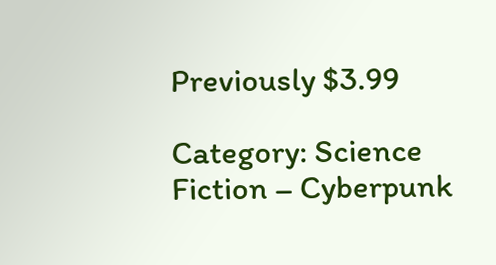Previously $3.99

Category: Science Fiction – Cyberpunk